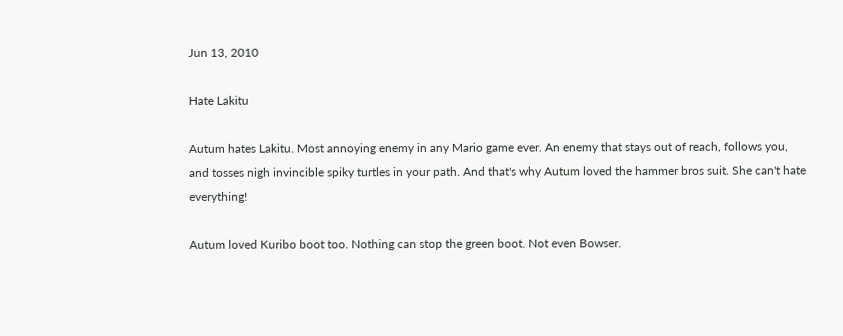Jun 13, 2010

Hate Lakitu

Autum hates Lakitu. Most annoying enemy in any Mario game ever. An enemy that stays out of reach, follows you, and tosses nigh invincible spiky turtles in your path. And that's why Autum loved the hammer bros suit. She can't hate everything!

Autum loved Kuribo boot too. Nothing can stop the green boot. Not even Bowser.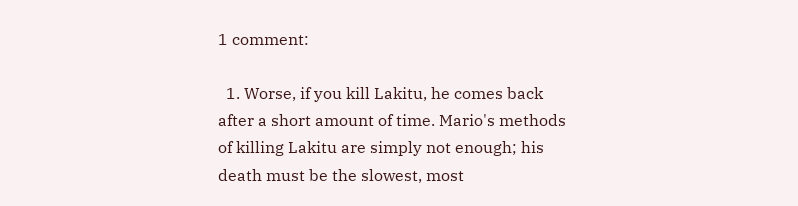1 comment:

  1. Worse, if you kill Lakitu, he comes back after a short amount of time. Mario's methods of killing Lakitu are simply not enough; his death must be the slowest, most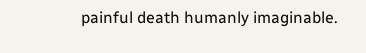painful death humanly imaginable.